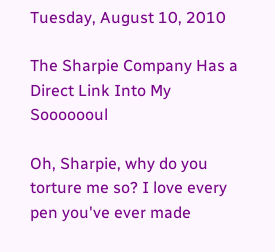Tuesday, August 10, 2010

The Sharpie Company Has a Direct Link Into My Sooooooul

Oh, Sharpie, why do you torture me so? I love every pen you've ever made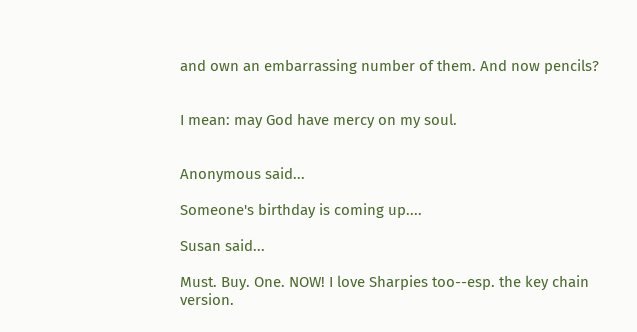and own an embarrassing number of them. And now pencils?


I mean: may God have mercy on my soul.


Anonymous said...

Someone's birthday is coming up....

Susan said...

Must. Buy. One. NOW! I love Sharpies too--esp. the key chain version.